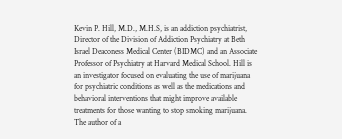Kevin P. Hill, M.D., M.H.S, is an addiction psychiatrist, Director of the Division of Addiction Psychiatry at Beth Israel Deaconess Medical Center (BIDMC) and an Associate Professor of Psychiatry at Harvard Medical School. Hill is an investigator focused on evaluating the use of marijuana for psychiatric conditions as well as the medications and behavioral interventions that might improve available treatments for those wanting to stop smoking marijuana. The author of a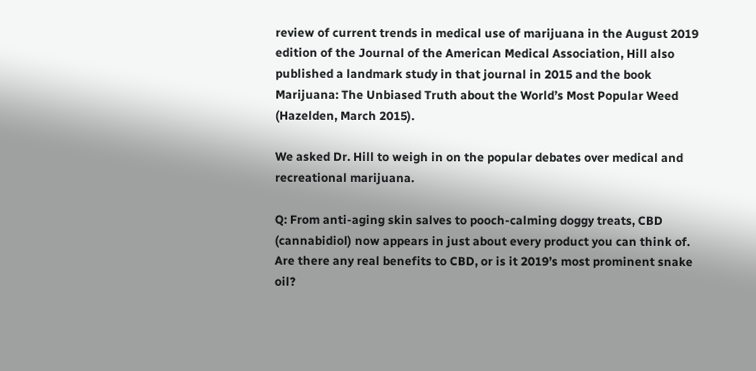review of current trends in medical use of marijuana in the August 2019 edition of the Journal of the American Medical Association, Hill also published a landmark study in that journal in 2015 and the book Marijuana: The Unbiased Truth about the World’s Most Popular Weed (Hazelden, March 2015).

We asked Dr. Hill to weigh in on the popular debates over medical and recreational marijuana.

Q: From anti-aging skin salves to pooch-calming doggy treats, CBD (cannabidiol) now appears in just about every product you can think of. Are there any real benefits to CBD, or is it 2019’s most prominent snake oil?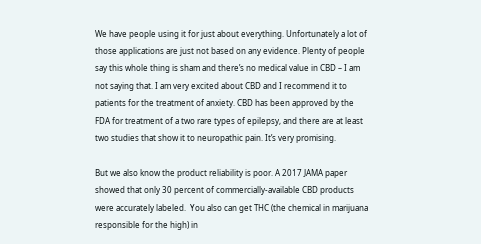We have people using it for just about everything. Unfortunately a lot of those applications are just not based on any evidence. Plenty of people say this whole thing is sham and there’s no medical value in CBD – I am not saying that. I am very excited about CBD and I recommend it to patients for the treatment of anxiety. CBD has been approved by the FDA for treatment of a two rare types of epilepsy, and there are at least two studies that show it to neuropathic pain. It’s very promising.

But we also know the product reliability is poor. A 2017 JAMA paper showed that only 30 percent of commercially-available CBD products were accurately labeled.  You also can get THC (the chemical in marijuana responsible for the high) in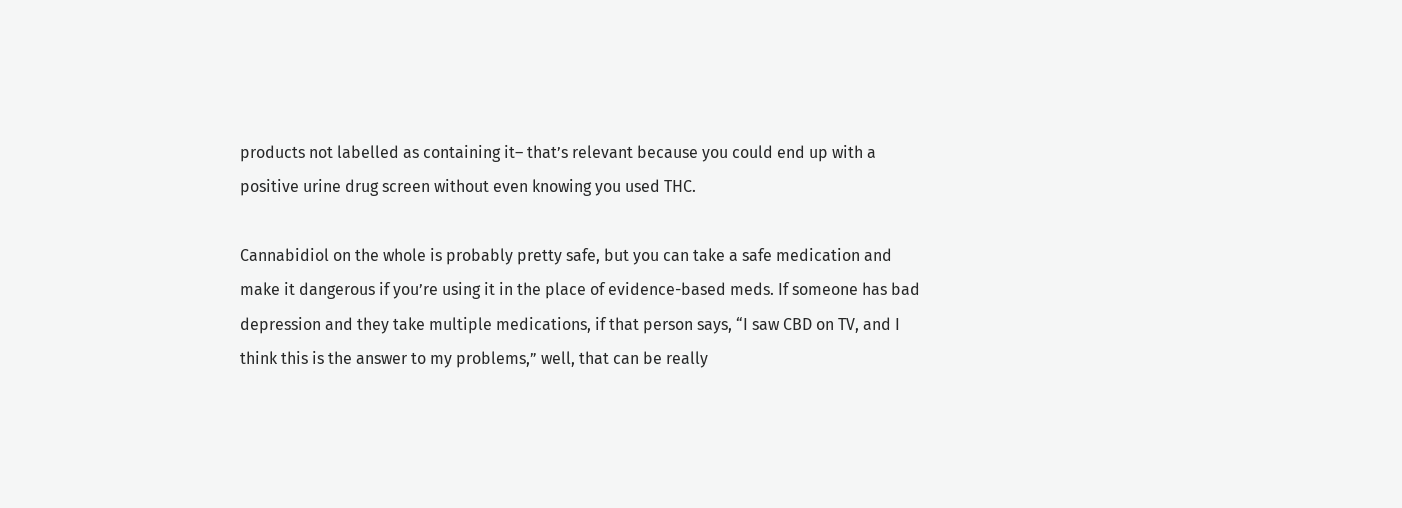products not labelled as containing it– that’s relevant because you could end up with a positive urine drug screen without even knowing you used THC.

Cannabidiol on the whole is probably pretty safe, but you can take a safe medication and make it dangerous if you’re using it in the place of evidence-based meds. If someone has bad depression and they take multiple medications, if that person says, “I saw CBD on TV, and I think this is the answer to my problems,” well, that can be really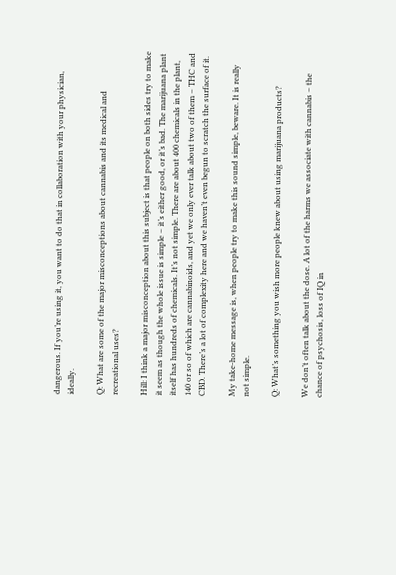dangerous. If you’re using it, you want to do that in collaboration with your physician, ideally.

Q: What are some of the major misconceptions about cannabis and its medical and recreational uses?

Hill: I think a major misconception about this subject is that people on both sides try to make it seem as though the whole issue is simple – it’s either good, or it’s bad. The marijuana plant itself has hundreds of chemicals. It’s not simple. There are about 400 chemicals in the plant, 140 or so of which are cannabinoids, and yet we only ever talk about two of them – THC and CBD. There’s a lot of complexity here and we haven’t even begun to scratch the surface of it.

My take-home message is, when people try to make this sound simple, beware. It is really not simple.

Q: What’s something you wish more people knew about using marijuana products?

We don’t often talk about the dose. A lot of the harms we associate with cannabis – the chance of psychosis, loss of IQ in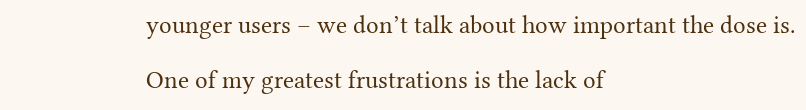younger users – we don’t talk about how important the dose is.

One of my greatest frustrations is the lack of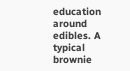education around edibles. A typical brownie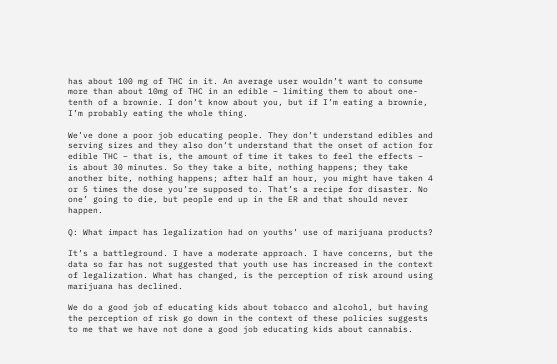has about 100 mg of THC in it. An average user wouldn’t want to consume more than about 10mg of THC in an edible – limiting them to about one-tenth of a brownie. I don’t know about you, but if I’m eating a brownie, I’m probably eating the whole thing.

We’ve done a poor job educating people. They don’t understand edibles and serving sizes and they also don’t understand that the onset of action for edible THC – that is, the amount of time it takes to feel the effects – is about 30 minutes. So they take a bite, nothing happens; they take another bite, nothing happens; after half an hour, you might have taken 4 or 5 times the dose you’re supposed to. That’s a recipe for disaster. No one’ going to die, but people end up in the ER and that should never happen.

Q: What impact has legalization had on youths’ use of marijuana products?

It’s a battleground. I have a moderate approach. I have concerns, but the data so far has not suggested that youth use has increased in the context of legalization. What has changed, is the perception of risk around using marijuana has declined.

We do a good job of educating kids about tobacco and alcohol, but having the perception of risk go down in the context of these policies suggests to me that we have not done a good job educating kids about cannabis.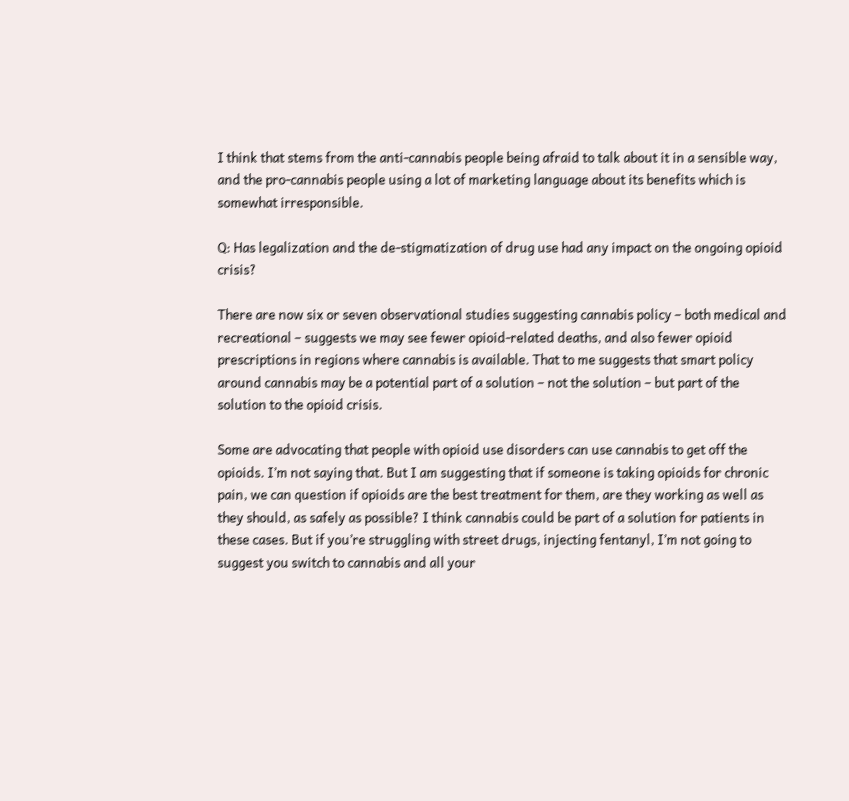I think that stems from the anti-cannabis people being afraid to talk about it in a sensible way, and the pro-cannabis people using a lot of marketing language about its benefits which is somewhat irresponsible.

Q: Has legalization and the de-stigmatization of drug use had any impact on the ongoing opioid crisis?

There are now six or seven observational studies suggesting cannabis policy – both medical and recreational – suggests we may see fewer opioid-related deaths, and also fewer opioid prescriptions in regions where cannabis is available. That to me suggests that smart policy around cannabis may be a potential part of a solution – not the solution – but part of the solution to the opioid crisis.

Some are advocating that people with opioid use disorders can use cannabis to get off the opioids. I’m not saying that. But I am suggesting that if someone is taking opioids for chronic pain, we can question if opioids are the best treatment for them, are they working as well as they should, as safely as possible? I think cannabis could be part of a solution for patients in these cases. But if you’re struggling with street drugs, injecting fentanyl, I’m not going to suggest you switch to cannabis and all your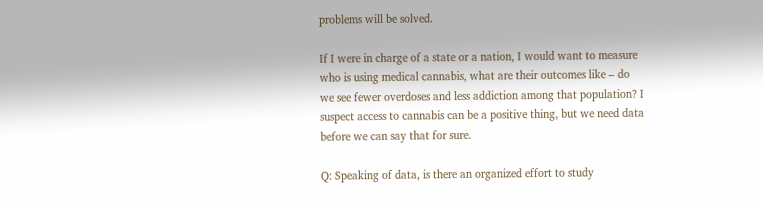problems will be solved.

If I were in charge of a state or a nation, I would want to measure who is using medical cannabis, what are their outcomes like – do we see fewer overdoses and less addiction among that population? I suspect access to cannabis can be a positive thing, but we need data before we can say that for sure.

Q: Speaking of data, is there an organized effort to study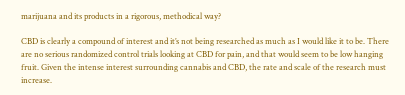marijuana and its products in a rigorous, methodical way?

CBD is clearly a compound of interest and it’s not being researched as much as I would like it to be. There are no serious randomized control trials looking at CBD for pain, and that would seem to be low hanging fruit. Given the intense interest surrounding cannabis and CBD, the rate and scale of the research must increase.